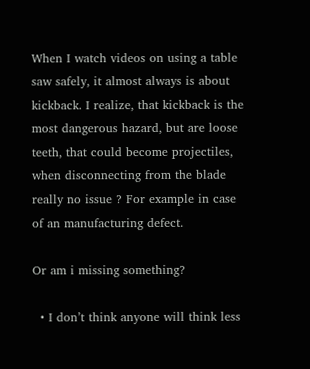When I watch videos on using a table saw safely, it almost always is about kickback. I realize, that kickback is the most dangerous hazard, but are loose teeth, that could become projectiles, when disconnecting from the blade really no issue ? For example in case of an manufacturing defect.

Or am i missing something?

  • I don’t think anyone will think less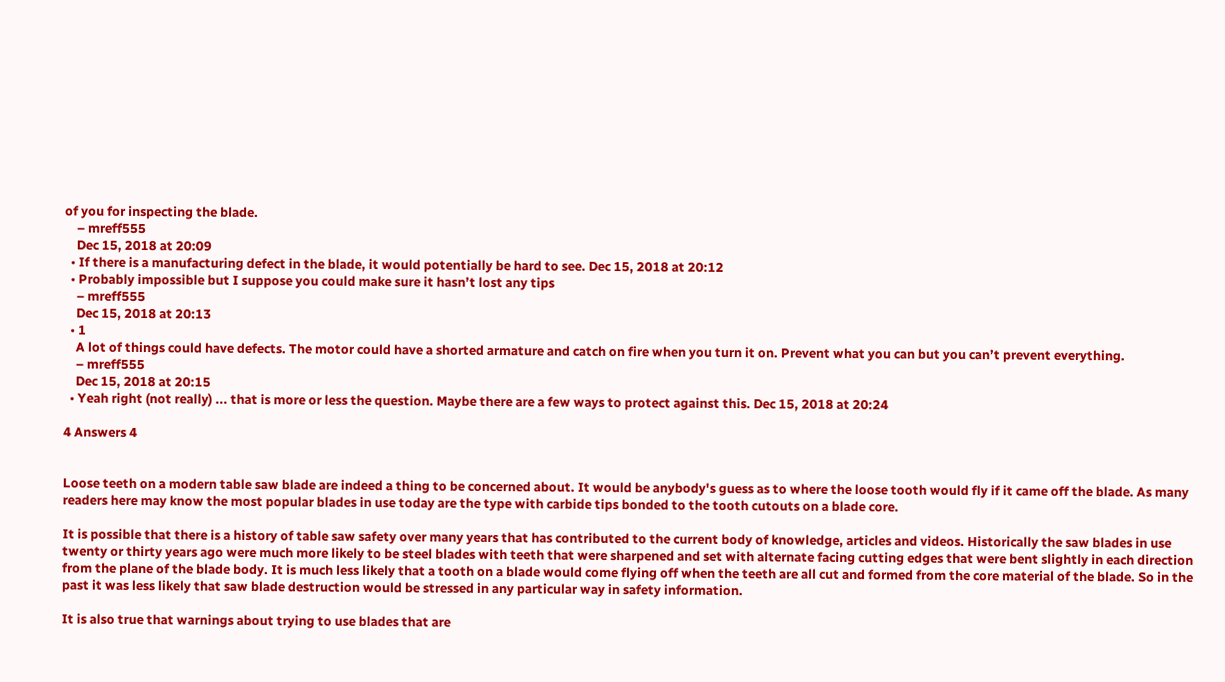of you for inspecting the blade.
    – mreff555
    Dec 15, 2018 at 20:09
  • If there is a manufacturing defect in the blade, it would potentially be hard to see. Dec 15, 2018 at 20:12
  • Probably impossible but I suppose you could make sure it hasn’t lost any tips
    – mreff555
    Dec 15, 2018 at 20:13
  • 1
    A lot of things could have defects. The motor could have a shorted armature and catch on fire when you turn it on. Prevent what you can but you can’t prevent everything.
    – mreff555
    Dec 15, 2018 at 20:15
  • Yeah right (not really) ... that is more or less the question. Maybe there are a few ways to protect against this. Dec 15, 2018 at 20:24

4 Answers 4


Loose teeth on a modern table saw blade are indeed a thing to be concerned about. It would be anybody's guess as to where the loose tooth would fly if it came off the blade. As many readers here may know the most popular blades in use today are the type with carbide tips bonded to the tooth cutouts on a blade core.

It is possible that there is a history of table saw safety over many years that has contributed to the current body of knowledge, articles and videos. Historically the saw blades in use twenty or thirty years ago were much more likely to be steel blades with teeth that were sharpened and set with alternate facing cutting edges that were bent slightly in each direction from the plane of the blade body. It is much less likely that a tooth on a blade would come flying off when the teeth are all cut and formed from the core material of the blade. So in the past it was less likely that saw blade destruction would be stressed in any particular way in safety information.

It is also true that warnings about trying to use blades that are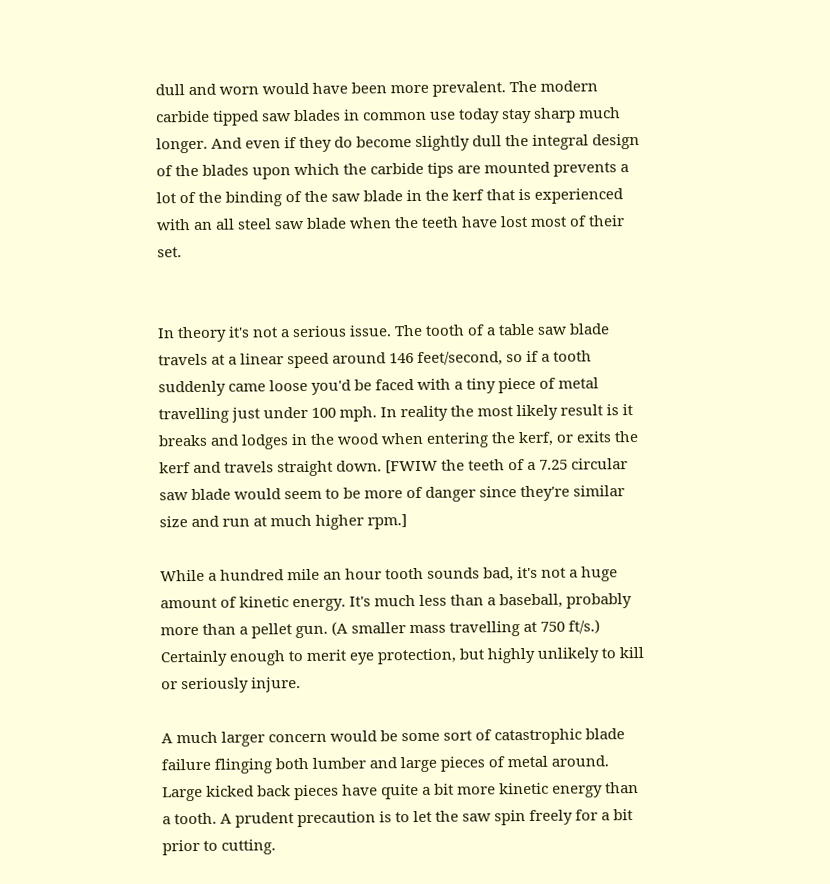dull and worn would have been more prevalent. The modern carbide tipped saw blades in common use today stay sharp much longer. And even if they do become slightly dull the integral design of the blades upon which the carbide tips are mounted prevents a lot of the binding of the saw blade in the kerf that is experienced with an all steel saw blade when the teeth have lost most of their set.


In theory it's not a serious issue. The tooth of a table saw blade travels at a linear speed around 146 feet/second, so if a tooth suddenly came loose you'd be faced with a tiny piece of metal travelling just under 100 mph. In reality the most likely result is it breaks and lodges in the wood when entering the kerf, or exits the kerf and travels straight down. [FWIW the teeth of a 7.25 circular saw blade would seem to be more of danger since they're similar size and run at much higher rpm.]

While a hundred mile an hour tooth sounds bad, it's not a huge amount of kinetic energy. It's much less than a baseball, probably more than a pellet gun. (A smaller mass travelling at 750 ft/s.) Certainly enough to merit eye protection, but highly unlikely to kill or seriously injure.

A much larger concern would be some sort of catastrophic blade failure flinging both lumber and large pieces of metal around. Large kicked back pieces have quite a bit more kinetic energy than a tooth. A prudent precaution is to let the saw spin freely for a bit prior to cutting.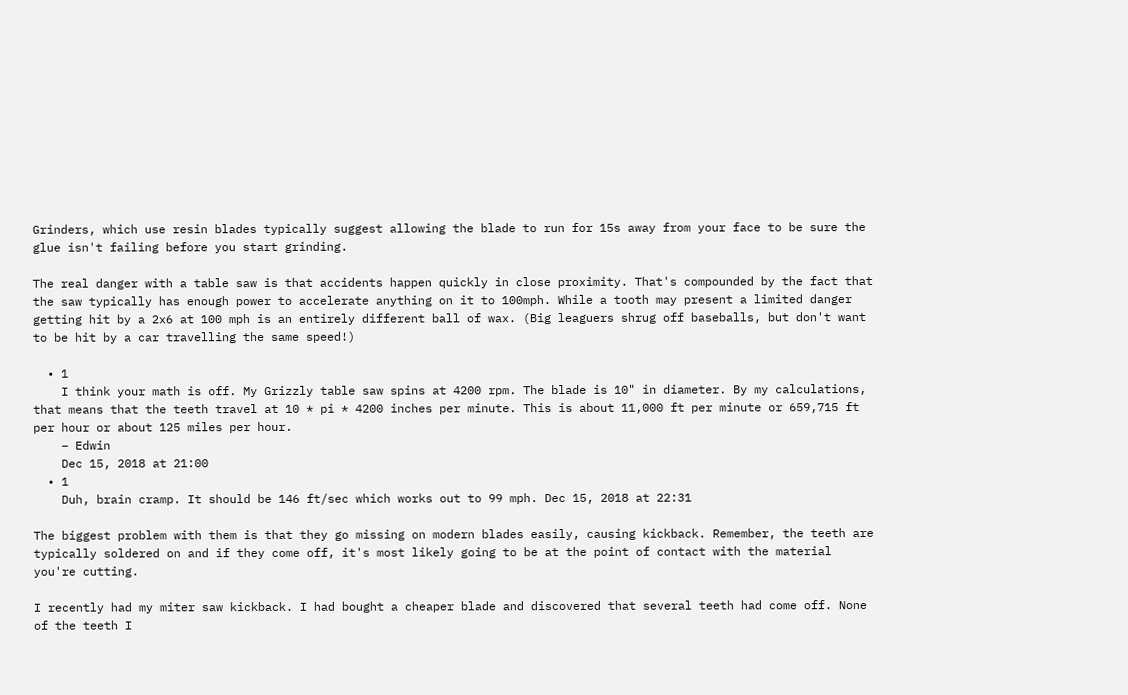Grinders, which use resin blades typically suggest allowing the blade to run for 15s away from your face to be sure the glue isn't failing before you start grinding.

The real danger with a table saw is that accidents happen quickly in close proximity. That's compounded by the fact that the saw typically has enough power to accelerate anything on it to 100mph. While a tooth may present a limited danger getting hit by a 2x6 at 100 mph is an entirely different ball of wax. (Big leaguers shrug off baseballs, but don't want to be hit by a car travelling the same speed!)

  • 1
    I think your math is off. My Grizzly table saw spins at 4200 rpm. The blade is 10" in diameter. By my calculations, that means that the teeth travel at 10 * pi * 4200 inches per minute. This is about 11,000 ft per minute or 659,715 ft per hour or about 125 miles per hour.
    – Edwin
    Dec 15, 2018 at 21:00
  • 1
    Duh, brain cramp. It should be 146 ft/sec which works out to 99 mph. Dec 15, 2018 at 22:31

The biggest problem with them is that they go missing on modern blades easily, causing kickback. Remember, the teeth are typically soldered on and if they come off, it's most likely going to be at the point of contact with the material you're cutting.

I recently had my miter saw kickback. I had bought a cheaper blade and discovered that several teeth had come off. None of the teeth I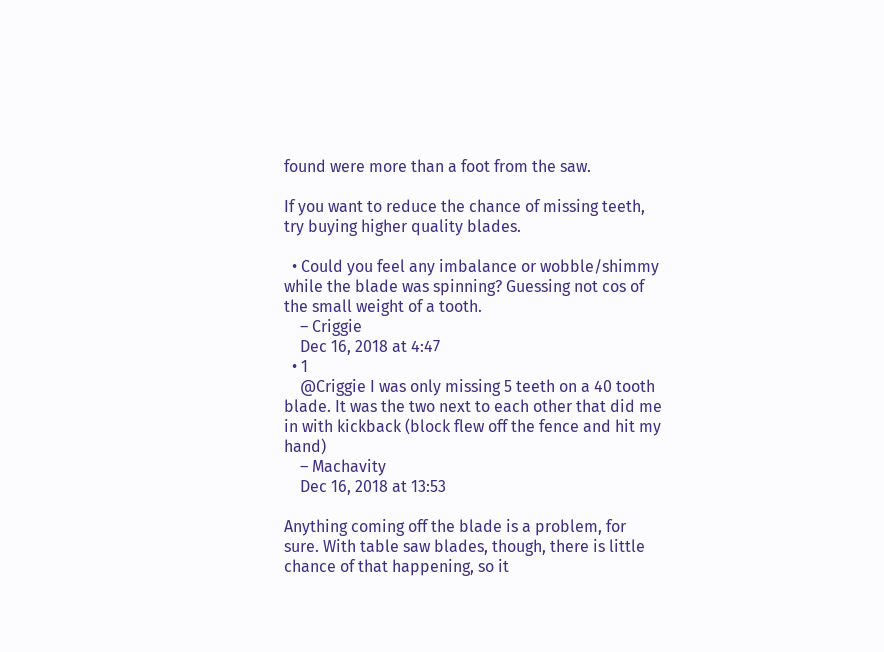found were more than a foot from the saw.

If you want to reduce the chance of missing teeth, try buying higher quality blades.

  • Could you feel any imbalance or wobble/shimmy while the blade was spinning? Guessing not cos of the small weight of a tooth.
    – Criggie
    Dec 16, 2018 at 4:47
  • 1
    @Criggie I was only missing 5 teeth on a 40 tooth blade. It was the two next to each other that did me in with kickback (block flew off the fence and hit my hand)
    – Machavity
    Dec 16, 2018 at 13:53

Anything coming off the blade is a problem, for sure. With table saw blades, though, there is little chance of that happening, so it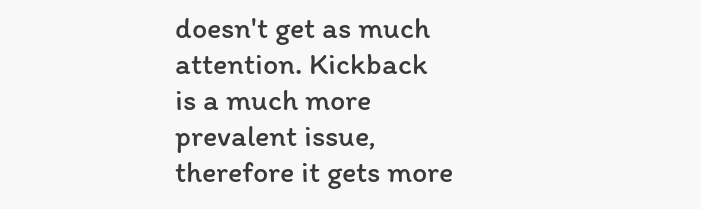doesn't get as much attention. Kickback is a much more prevalent issue, therefore it gets more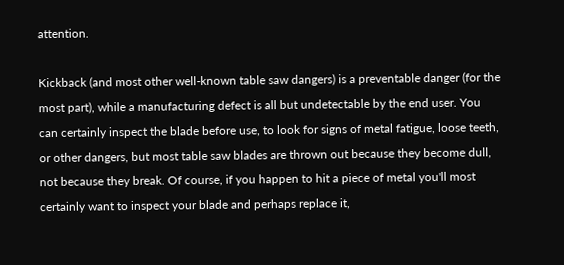attention.

Kickback (and most other well-known table saw dangers) is a preventable danger (for the most part), while a manufacturing defect is all but undetectable by the end user. You can certainly inspect the blade before use, to look for signs of metal fatigue, loose teeth, or other dangers, but most table saw blades are thrown out because they become dull, not because they break. Of course, if you happen to hit a piece of metal you'll most certainly want to inspect your blade and perhaps replace it,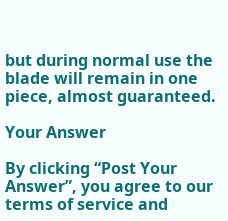but during normal use the blade will remain in one piece, almost guaranteed.

Your Answer

By clicking “Post Your Answer”, you agree to our terms of service and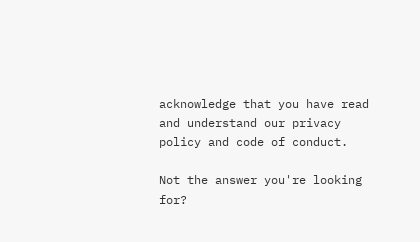acknowledge that you have read and understand our privacy policy and code of conduct.

Not the answer you're looking for?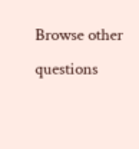Browse other questions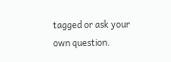tagged or ask your own question.